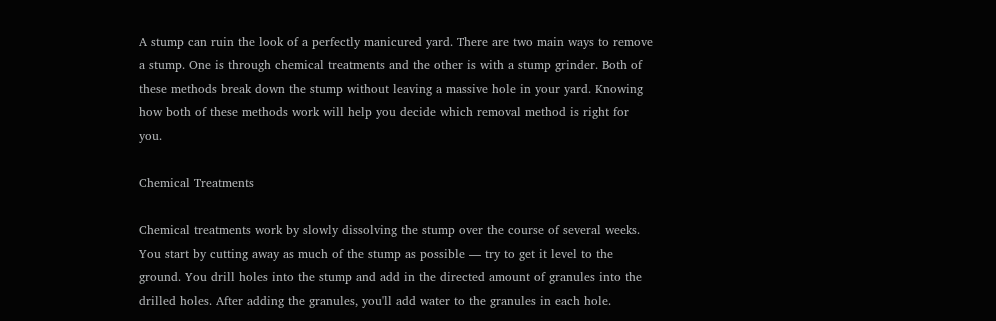A stump can ruin the look of a perfectly manicured yard. There are two main ways to remove a stump. One is through chemical treatments and the other is with a stump grinder. Both of these methods break down the stump without leaving a massive hole in your yard. Knowing how both of these methods work will help you decide which removal method is right for you.

Chemical Treatments

Chemical treatments work by slowly dissolving the stump over the course of several weeks. You start by cutting away as much of the stump as possible — try to get it level to the ground. You drill holes into the stump and add in the directed amount of granules into the drilled holes. After adding the granules, you'll add water to the granules in each hole.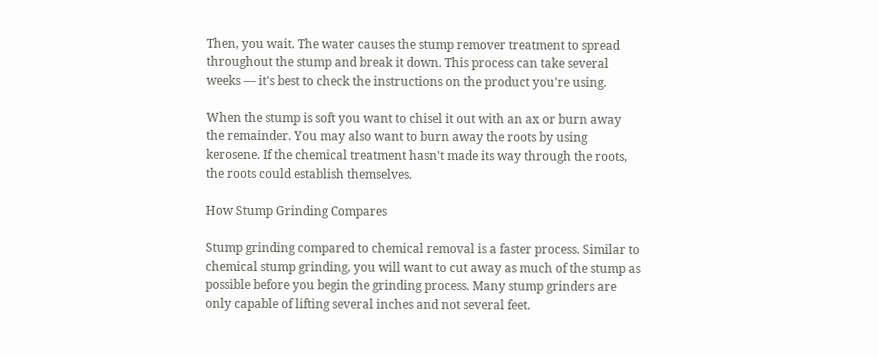Then, you wait. The water causes the stump remover treatment to spread throughout the stump and break it down. This process can take several weeks — it's best to check the instructions on the product you're using.

When the stump is soft you want to chisel it out with an ax or burn away the remainder. You may also want to burn away the roots by using kerosene. If the chemical treatment hasn't made its way through the roots, the roots could establish themselves.

How Stump Grinding Compares

Stump grinding compared to chemical removal is a faster process. Similar to chemical stump grinding, you will want to cut away as much of the stump as possible before you begin the grinding process. Many stump grinders are only capable of lifting several inches and not several feet.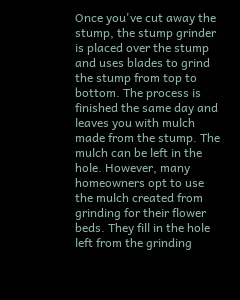Once you've cut away the stump, the stump grinder is placed over the stump and uses blades to grind the stump from top to bottom. The process is finished the same day and leaves you with mulch made from the stump. The mulch can be left in the hole. However, many homeowners opt to use the mulch created from grinding for their flower beds. They fill in the hole left from the grinding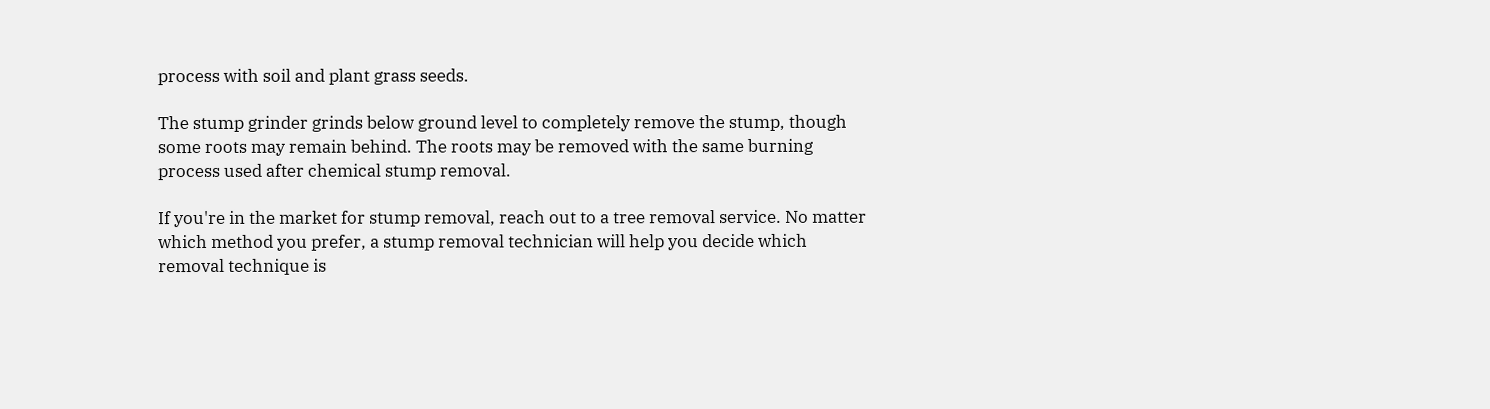process with soil and plant grass seeds.

The stump grinder grinds below ground level to completely remove the stump, though some roots may remain behind. The roots may be removed with the same burning process used after chemical stump removal.

If you're in the market for stump removal, reach out to a tree removal service. No matter which method you prefer, a stump removal technician will help you decide which removal technique is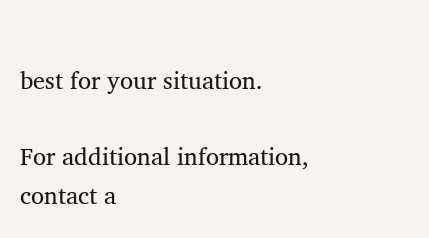best for your situation.

For additional information, contact a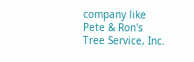company like Pete & Ron's Tree Service, Inc.